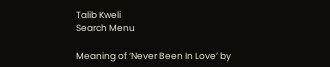Talib Kweli
Search Menu

Meaning of ‘Never Been In Love’ by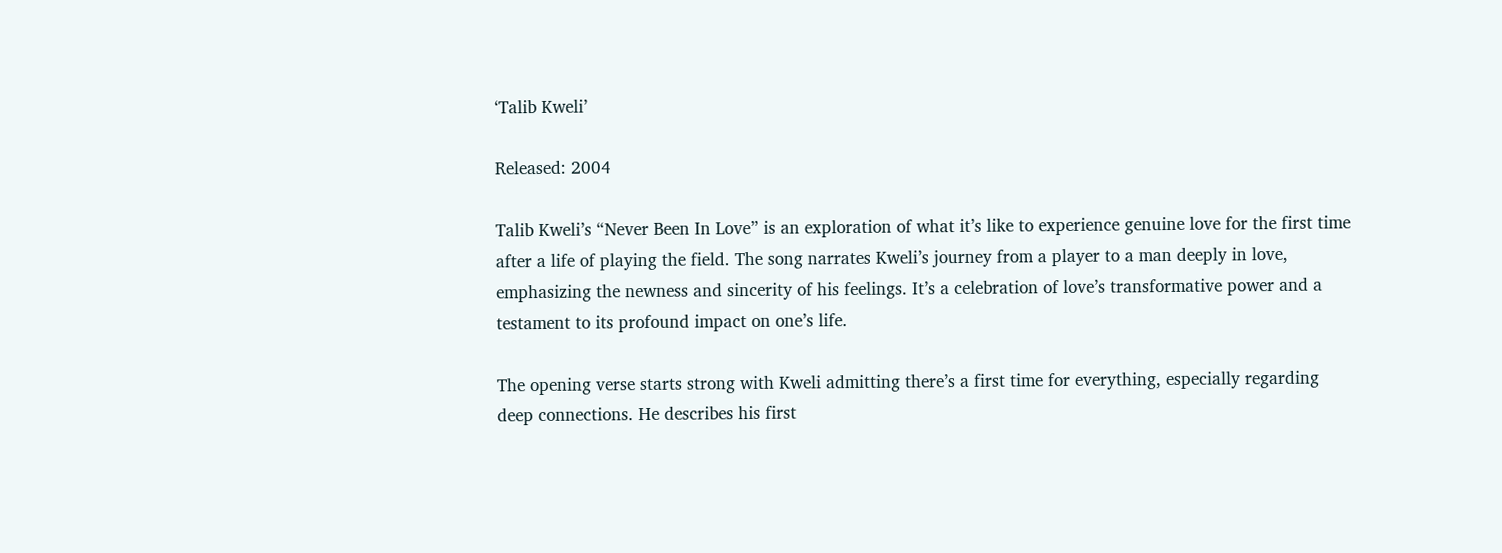‘Talib Kweli’

Released: 2004

Talib Kweli’s “Never Been In Love” is an exploration of what it’s like to experience genuine love for the first time after a life of playing the field. The song narrates Kweli’s journey from a player to a man deeply in love, emphasizing the newness and sincerity of his feelings. It’s a celebration of love’s transformative power and a testament to its profound impact on one’s life.

The opening verse starts strong with Kweli admitting there’s a first time for everything, especially regarding deep connections. He describes his first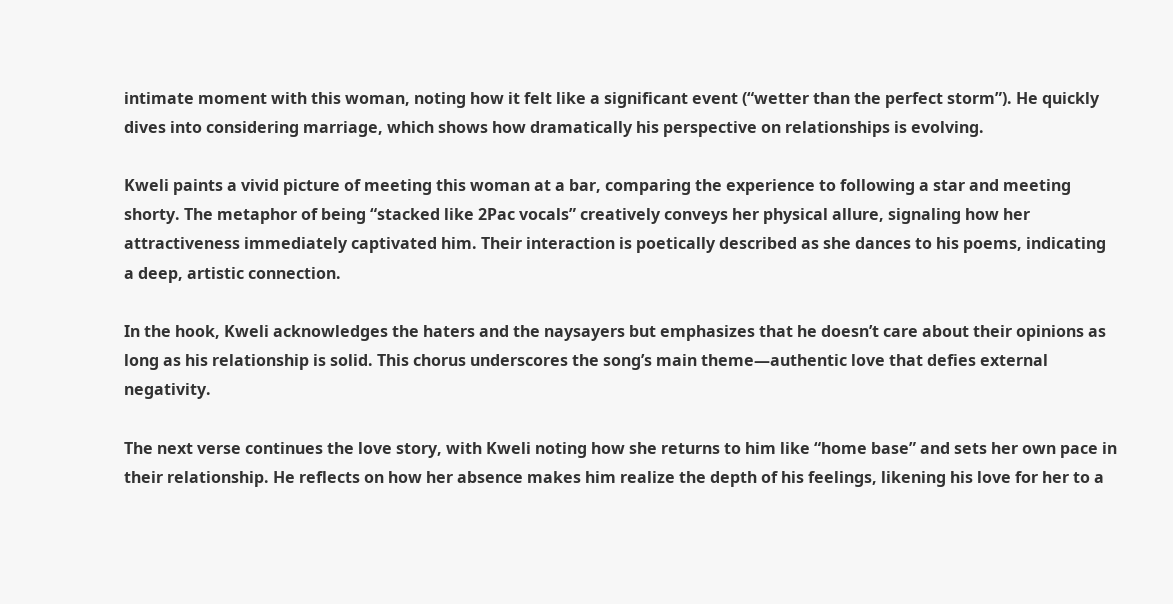intimate moment with this woman, noting how it felt like a significant event (“wetter than the perfect storm”). He quickly dives into considering marriage, which shows how dramatically his perspective on relationships is evolving.

Kweli paints a vivid picture of meeting this woman at a bar, comparing the experience to following a star and meeting shorty. The metaphor of being “stacked like 2Pac vocals” creatively conveys her physical allure, signaling how her attractiveness immediately captivated him. Their interaction is poetically described as she dances to his poems, indicating a deep, artistic connection.

In the hook, Kweli acknowledges the haters and the naysayers but emphasizes that he doesn’t care about their opinions as long as his relationship is solid. This chorus underscores the song’s main theme—authentic love that defies external negativity.

The next verse continues the love story, with Kweli noting how she returns to him like “home base” and sets her own pace in their relationship. He reflects on how her absence makes him realize the depth of his feelings, likening his love for her to a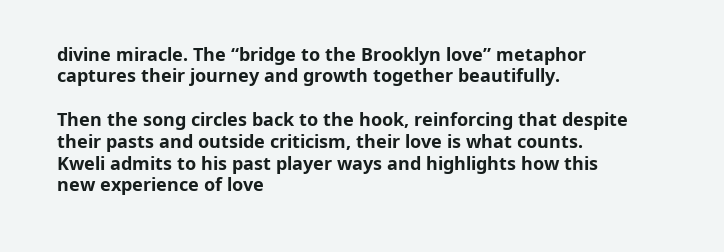divine miracle. The “bridge to the Brooklyn love” metaphor captures their journey and growth together beautifully.

Then the song circles back to the hook, reinforcing that despite their pasts and outside criticism, their love is what counts. Kweli admits to his past player ways and highlights how this new experience of love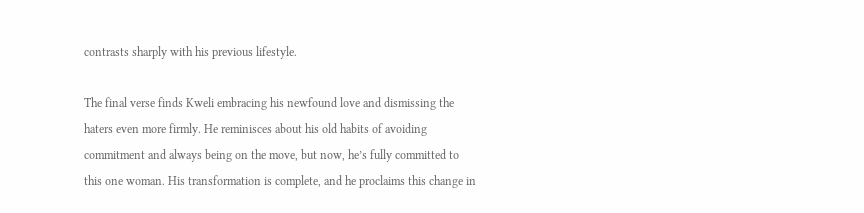contrasts sharply with his previous lifestyle.

The final verse finds Kweli embracing his newfound love and dismissing the haters even more firmly. He reminisces about his old habits of avoiding commitment and always being on the move, but now, he’s fully committed to this one woman. His transformation is complete, and he proclaims this change in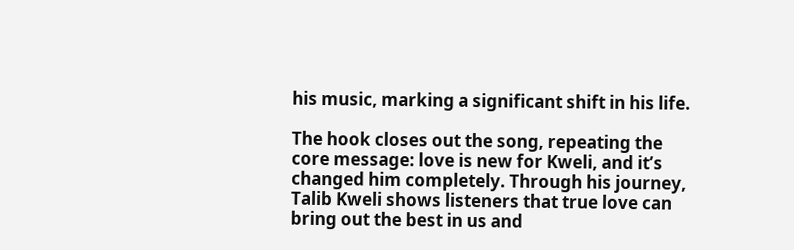his music, marking a significant shift in his life.

The hook closes out the song, repeating the core message: love is new for Kweli, and it’s changed him completely. Through his journey, Talib Kweli shows listeners that true love can bring out the best in us and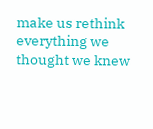make us rethink everything we thought we knew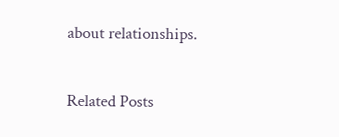about relationships.

Related Posts